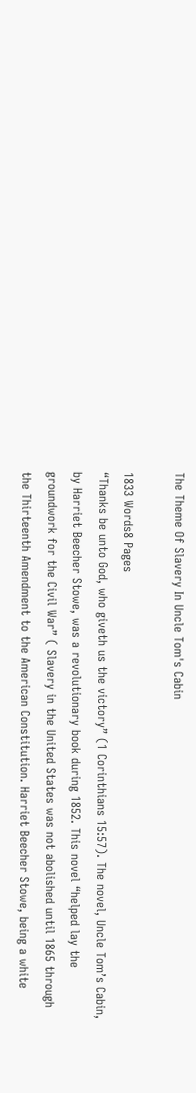The Theme Of Slavery In Uncle Tom's Cabin

1833 Words8 Pages
“Thanks be unto God, who giveth us the victory” (1 Corinthians 15:57). The novel, Uncle Tom’s Cabin, by Harriet Beecher Stowe, was a revolutionary book during 1852. This novel “helped lay the groundwork for the Civil War” ( Slavery in the United States was not abolished until 1865 through the Thirteenth Amendment to the American Constitution. Harriet Beecher Stowe, being a white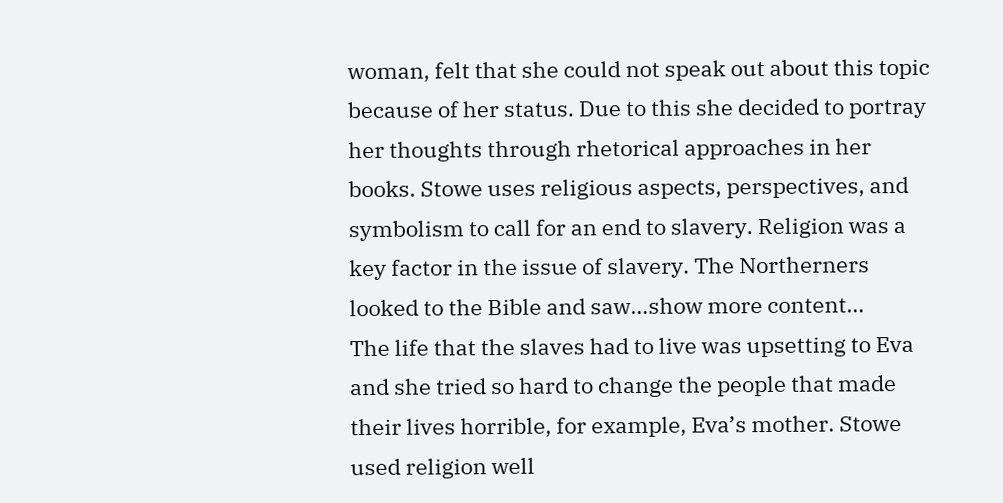woman, felt that she could not speak out about this topic because of her status. Due to this she decided to portray her thoughts through rhetorical approaches in her books. Stowe uses religious aspects, perspectives, and symbolism to call for an end to slavery. Religion was a key factor in the issue of slavery. The Northerners looked to the Bible and saw…show more content…
The life that the slaves had to live was upsetting to Eva and she tried so hard to change the people that made their lives horrible, for example, Eva’s mother. Stowe used religion well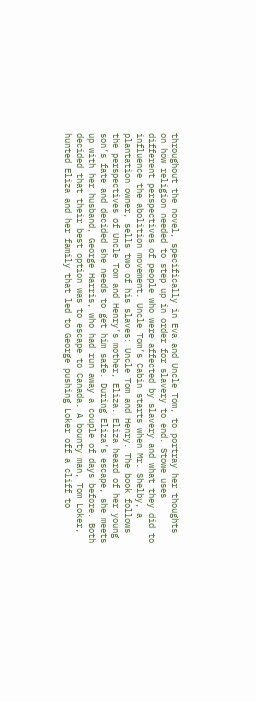throughout the novel, specifically in Eva and Uncle Tom, to portray her thoughts on how religion needed to step up in order for slavery to end. Stowe uses different perspectives of people who were affected by slavery and what they did to influence the abolition movement. Uncle Tom’s Cabin starts when Mr. Shelby, a plantation owner, sells two of his slaves: Uncle Tom and Henry. The book follows the perspectives of Uncle Tom and Henry’s mother, Eliza. Eliza heard of her young son’s fate and decided she needs to get him safe. During Eliza’s escape, she meets up with her husband, George Harris, who had run away a couple of days before. Both decided that their best option was to escape to Canada. A bounty man, Tom Loker, hunted Eliza and her family that led to George pushing Loker off a cliff to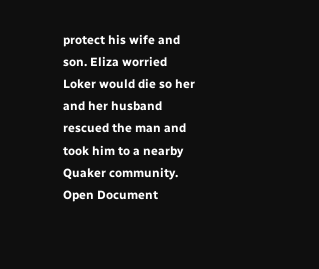protect his wife and son. Eliza worried Loker would die so her and her husband rescued the man and took him to a nearby Quaker community.
Open Document